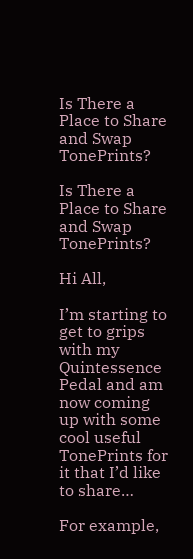Is There a Place to Share and Swap TonePrints?

Is There a Place to Share and Swap TonePrints?

Hi All,

I’m starting to get to grips with my Quintessence Pedal and am now coming up with some cool useful TonePrints for it that I’d like to share…

For example,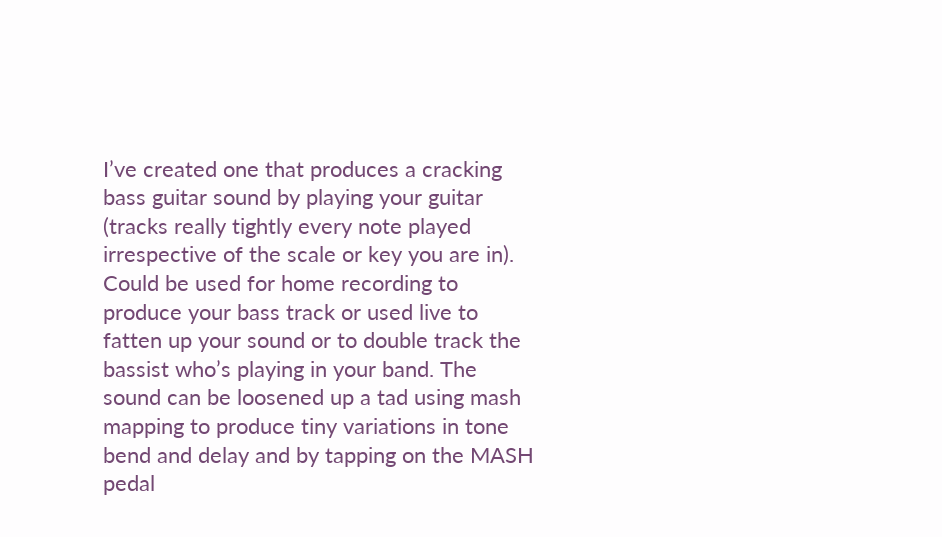I’ve created one that produces a cracking bass guitar sound by playing your guitar (tracks really tightly every note played irrespective of the scale or key you are in). Could be used for home recording to produce your bass track or used live to fatten up your sound or to double track the bassist who’s playing in your band. The sound can be loosened up a tad using mash mapping to produce tiny variations in tone bend and delay and by tapping on the MASH pedal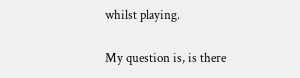whilst playing.

My question is, is there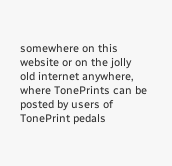somewhere on this website or on the jolly old internet anywhere, where TonePrints can be posted by users of TonePrint pedals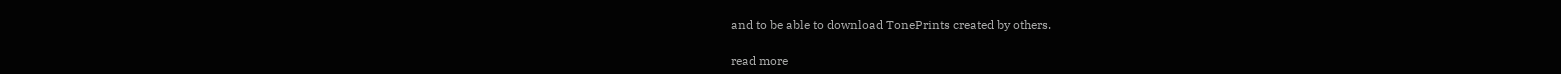and to be able to download TonePrints created by others.

read more